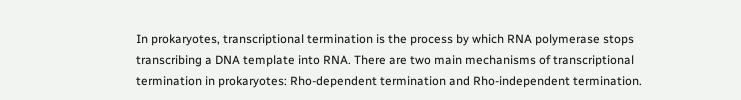In prokaryotes, transcriptional termination is the process by which RNA polymerase stops transcribing a DNA template into RNA. There are two main mechanisms of transcriptional termination in prokaryotes: Rho-dependent termination and Rho-independent termination.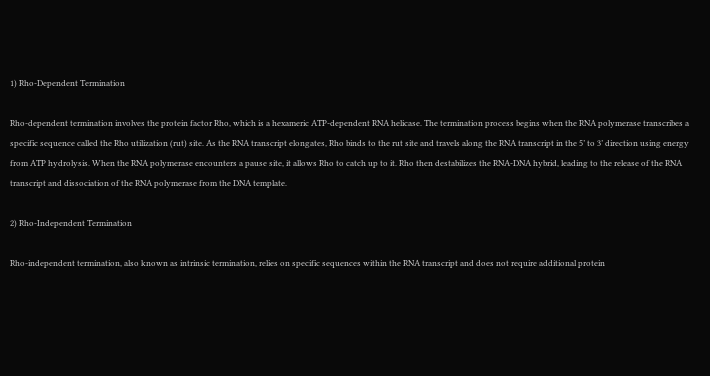1) Rho-Dependent Termination

Rho-dependent termination involves the protein factor Rho, which is a hexameric ATP-dependent RNA helicase. The termination process begins when the RNA polymerase transcribes a specific sequence called the Rho utilization (rut) site. As the RNA transcript elongates, Rho binds to the rut site and travels along the RNA transcript in the 5’ to 3’ direction using energy from ATP hydrolysis. When the RNA polymerase encounters a pause site, it allows Rho to catch up to it. Rho then destabilizes the RNA-DNA hybrid, leading to the release of the RNA transcript and dissociation of the RNA polymerase from the DNA template.

2) Rho-Independent Termination

Rho-independent termination, also known as intrinsic termination, relies on specific sequences within the RNA transcript and does not require additional protein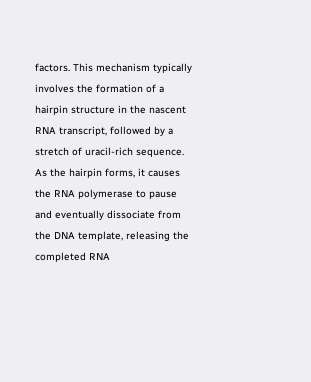factors. This mechanism typically involves the formation of a hairpin structure in the nascent RNA transcript, followed by a stretch of uracil-rich sequence. As the hairpin forms, it causes the RNA polymerase to pause and eventually dissociate from the DNA template, releasing the completed RNA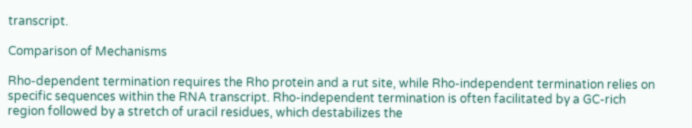transcript.

Comparison of Mechanisms

Rho-dependent termination requires the Rho protein and a rut site, while Rho-independent termination relies on specific sequences within the RNA transcript. Rho-independent termination is often facilitated by a GC-rich region followed by a stretch of uracil residues, which destabilizes the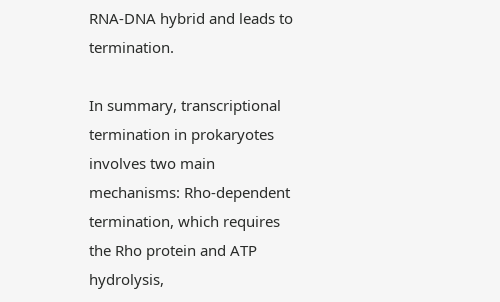RNA-DNA hybrid and leads to termination.

In summary, transcriptional termination in prokaryotes involves two main mechanisms: Rho-dependent termination, which requires the Rho protein and ATP hydrolysis,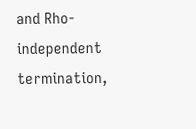and Rho-independent termination,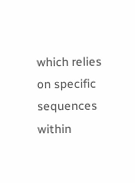which relies on specific sequences within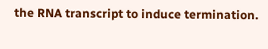the RNA transcript to induce termination.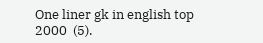One liner gk in english top 2000  (5).